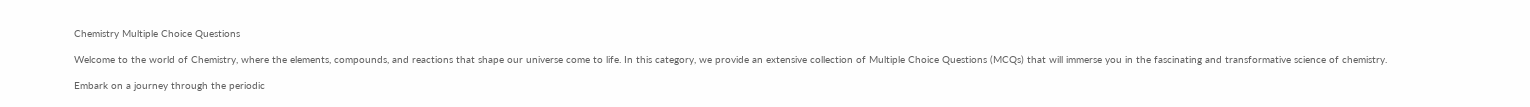Chemistry Multiple Choice Questions

Welcome to the world of Chemistry, where the elements, compounds, and reactions that shape our universe come to life. In this category, we provide an extensive collection of Multiple Choice Questions (MCQs) that will immerse you in the fascinating and transformative science of chemistry.

Embark on a journey through the periodic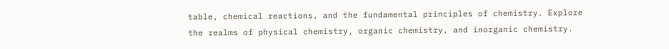table, chemical reactions, and the fundamental principles of chemistry. Explore the realms of physical chemistry, organic chemistry, and inorganic chemistry.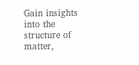Gain insights into the structure of matter,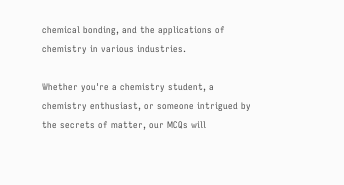chemical bonding, and the applications of chemistry in various industries.

Whether you're a chemistry student, a chemistry enthusiast, or someone intrigued by the secrets of matter, our MCQs will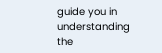guide you in understanding the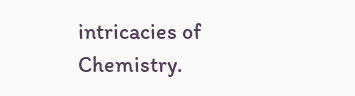intricacies of Chemistry.